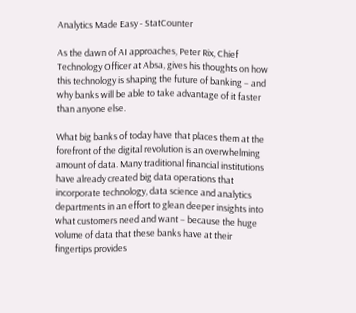Analytics Made Easy - StatCounter

As the dawn of AI approaches, Peter Rix, Chief Technology Officer at Absa, gives his thoughts on how this technology is shaping the future of banking – and why banks will be able to take advantage of it faster than anyone else.

What big banks of today have that places them at the forefront of the digital revolution is an overwhelming amount of data. Many traditional financial institutions have already created big data operations that incorporate technology, data science and analytics departments in an effort to glean deeper insights into what customers need and want – because the huge volume of data that these banks have at their fingertips provides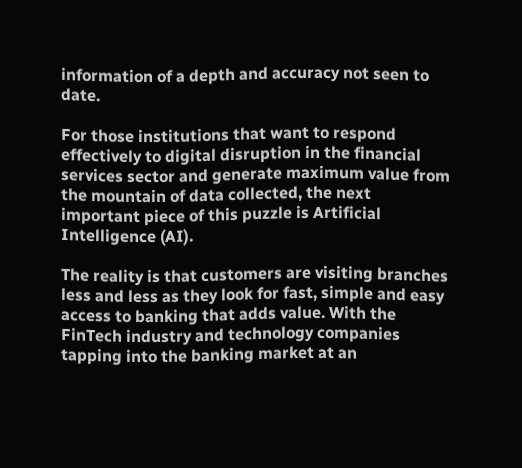information of a depth and accuracy not seen to date.

For those institutions that want to respond effectively to digital disruption in the financial services sector and generate maximum value from the mountain of data collected, the next important piece of this puzzle is Artificial Intelligence (AI).

The reality is that customers are visiting branches less and less as they look for fast, simple and easy access to banking that adds value. With the FinTech industry and technology companies tapping into the banking market at an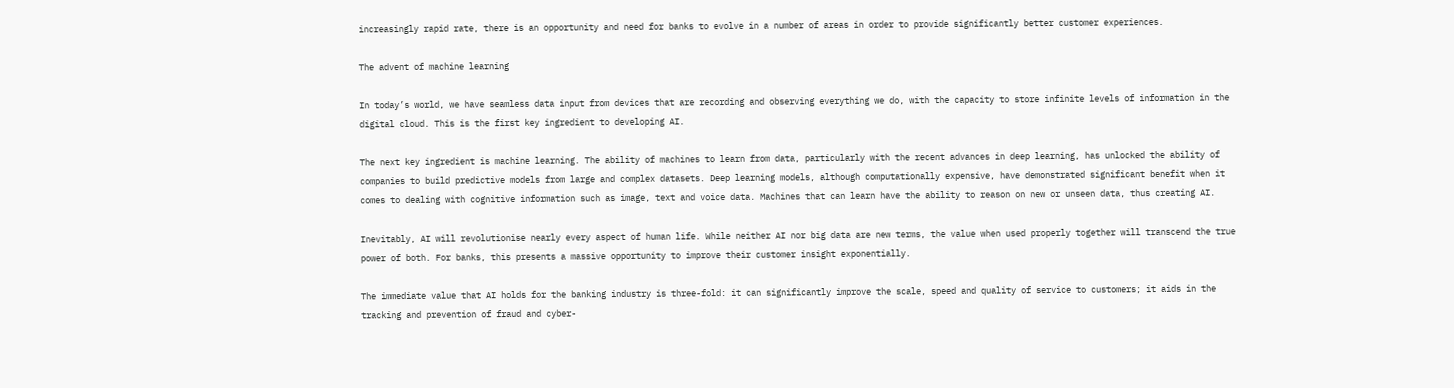increasingly rapid rate, there is an opportunity and need for banks to evolve in a number of areas in order to provide significantly better customer experiences.

The advent of machine learning

In today’s world, we have seamless data input from devices that are recording and observing everything we do, with the capacity to store infinite levels of information in the digital cloud. This is the first key ingredient to developing AI.

The next key ingredient is machine learning. The ability of machines to learn from data, particularly with the recent advances in deep learning, has unlocked the ability of companies to build predictive models from large and complex datasets. Deep learning models, although computationally expensive, have demonstrated significant benefit when it comes to dealing with cognitive information such as image, text and voice data. Machines that can learn have the ability to reason on new or unseen data, thus creating AI.

Inevitably, AI will revolutionise nearly every aspect of human life. While neither AI nor big data are new terms, the value when used properly together will transcend the true power of both. For banks, this presents a massive opportunity to improve their customer insight exponentially.

The immediate value that AI holds for the banking industry is three-fold: it can significantly improve the scale, speed and quality of service to customers; it aids in the tracking and prevention of fraud and cyber-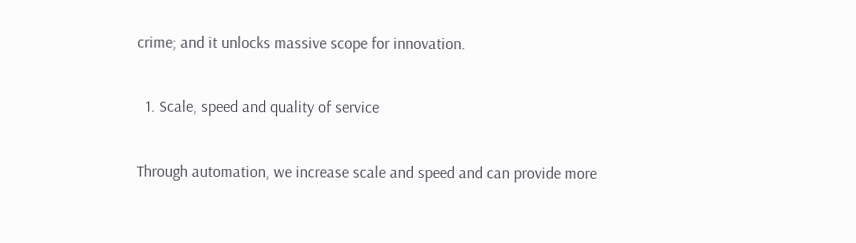crime; and it unlocks massive scope for innovation.

  1. Scale, speed and quality of service

Through automation, we increase scale and speed and can provide more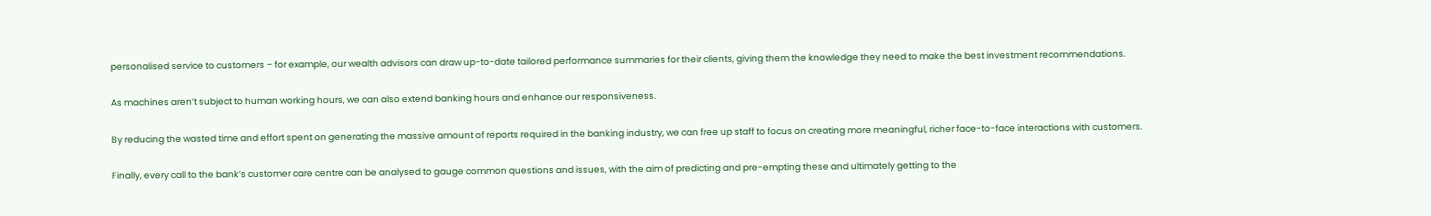personalised service to customers – for example, our wealth advisors can draw up-to-date tailored performance summaries for their clients, giving them the knowledge they need to make the best investment recommendations.

As machines aren’t subject to human working hours, we can also extend banking hours and enhance our responsiveness.

By reducing the wasted time and effort spent on generating the massive amount of reports required in the banking industry, we can free up staff to focus on creating more meaningful, richer face-to-face interactions with customers.

Finally, every call to the bank’s customer care centre can be analysed to gauge common questions and issues, with the aim of predicting and pre-empting these and ultimately getting to the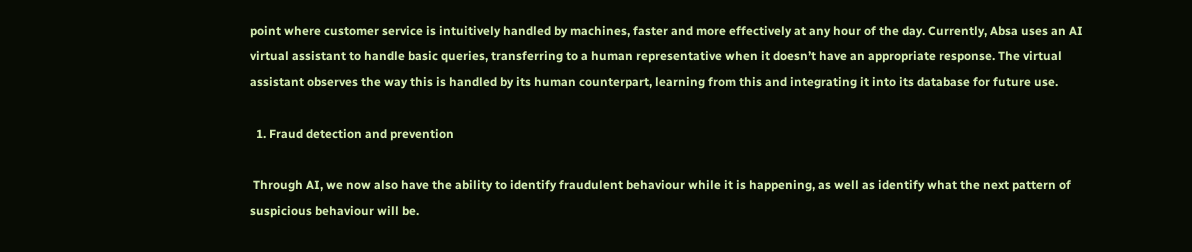point where customer service is intuitively handled by machines, faster and more effectively at any hour of the day. Currently, Absa uses an AI virtual assistant to handle basic queries, transferring to a human representative when it doesn’t have an appropriate response. The virtual assistant observes the way this is handled by its human counterpart, learning from this and integrating it into its database for future use.

  1. Fraud detection and prevention

 Through AI, we now also have the ability to identify fraudulent behaviour while it is happening, as well as identify what the next pattern of suspicious behaviour will be.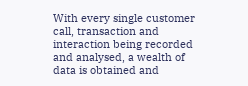With every single customer call, transaction and interaction being recorded and analysed, a wealth of data is obtained and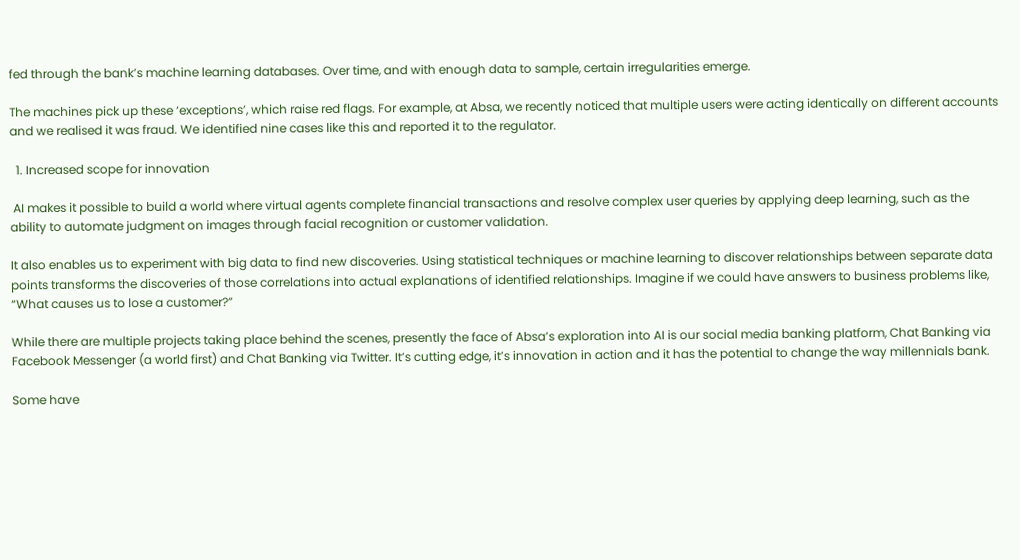fed through the bank’s machine learning databases. Over time, and with enough data to sample, certain irregularities emerge.

The machines pick up these ‘exceptions’, which raise red flags. For example, at Absa, we recently noticed that multiple users were acting identically on different accounts and we realised it was fraud. We identified nine cases like this and reported it to the regulator.

  1. Increased scope for innovation

 AI makes it possible to build a world where virtual agents complete financial transactions and resolve complex user queries by applying deep learning, such as the ability to automate judgment on images through facial recognition or customer validation.

It also enables us to experiment with big data to find new discoveries. Using statistical techniques or machine learning to discover relationships between separate data points transforms the discoveries of those correlations into actual explanations of identified relationships. Imagine if we could have answers to business problems like, “What causes us to lose a customer?”

While there are multiple projects taking place behind the scenes, presently the face of Absa’s exploration into AI is our social media banking platform, Chat Banking via Facebook Messenger (a world first) and Chat Banking via Twitter. It’s cutting edge, it’s innovation in action and it has the potential to change the way millennials bank.

Some have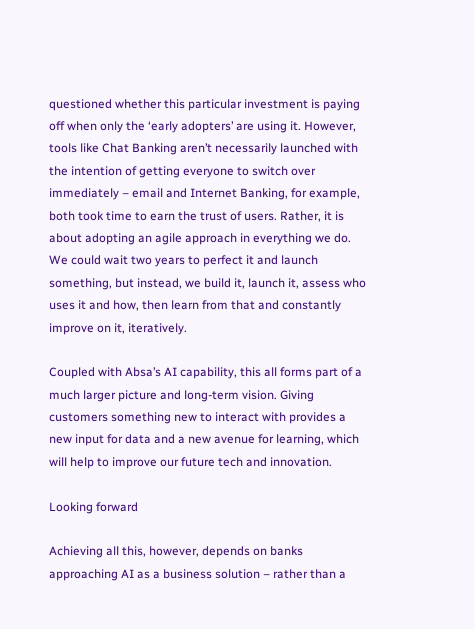questioned whether this particular investment is paying off when only the ‘early adopters’ are using it. However, tools like Chat Banking aren’t necessarily launched with the intention of getting everyone to switch over immediately – email and Internet Banking, for example, both took time to earn the trust of users. Rather, it is about adopting an agile approach in everything we do. We could wait two years to perfect it and launch something, but instead, we build it, launch it, assess who uses it and how, then learn from that and constantly improve on it, iteratively.

Coupled with Absa’s AI capability, this all forms part of a much larger picture and long-term vision. Giving customers something new to interact with provides a new input for data and a new avenue for learning, which will help to improve our future tech and innovation.

Looking forward

Achieving all this, however, depends on banks approaching AI as a business solution – rather than a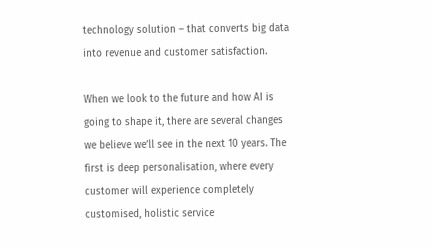technology solution – that converts big data into revenue and customer satisfaction.

When we look to the future and how AI is going to shape it, there are several changes we believe we’ll see in the next 10 years. The first is deep personalisation, where every customer will experience completely customised, holistic service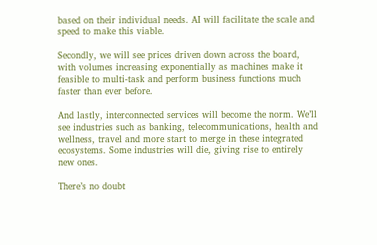based on their individual needs. AI will facilitate the scale and speed to make this viable.

Secondly, we will see prices driven down across the board, with volumes increasing exponentially as machines make it feasible to multi-task and perform business functions much faster than ever before.

And lastly, interconnected services will become the norm. We’ll see industries such as banking, telecommunications, health and wellness, travel and more start to merge in these integrated ecosystems. Some industries will die, giving rise to entirely new ones.

There’s no doubt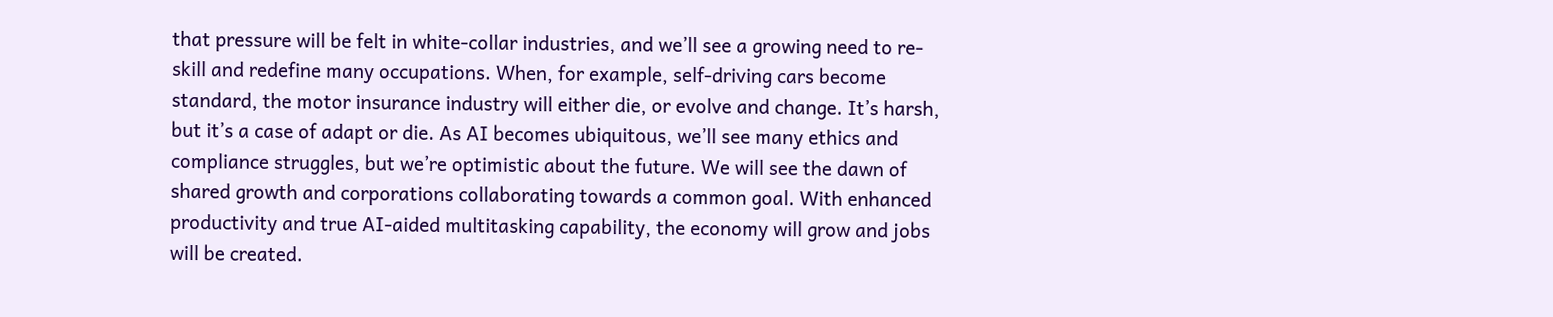that pressure will be felt in white-collar industries, and we’ll see a growing need to re-skill and redefine many occupations. When, for example, self-driving cars become standard, the motor insurance industry will either die, or evolve and change. It’s harsh, but it’s a case of adapt or die. As AI becomes ubiquitous, we’ll see many ethics and compliance struggles, but we’re optimistic about the future. We will see the dawn of shared growth and corporations collaborating towards a common goal. With enhanced productivity and true AI-aided multitasking capability, the economy will grow and jobs will be created.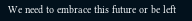We need to embrace this future or be left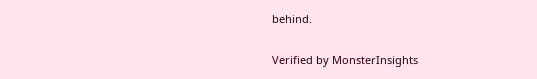behind.

Verified by MonsterInsights